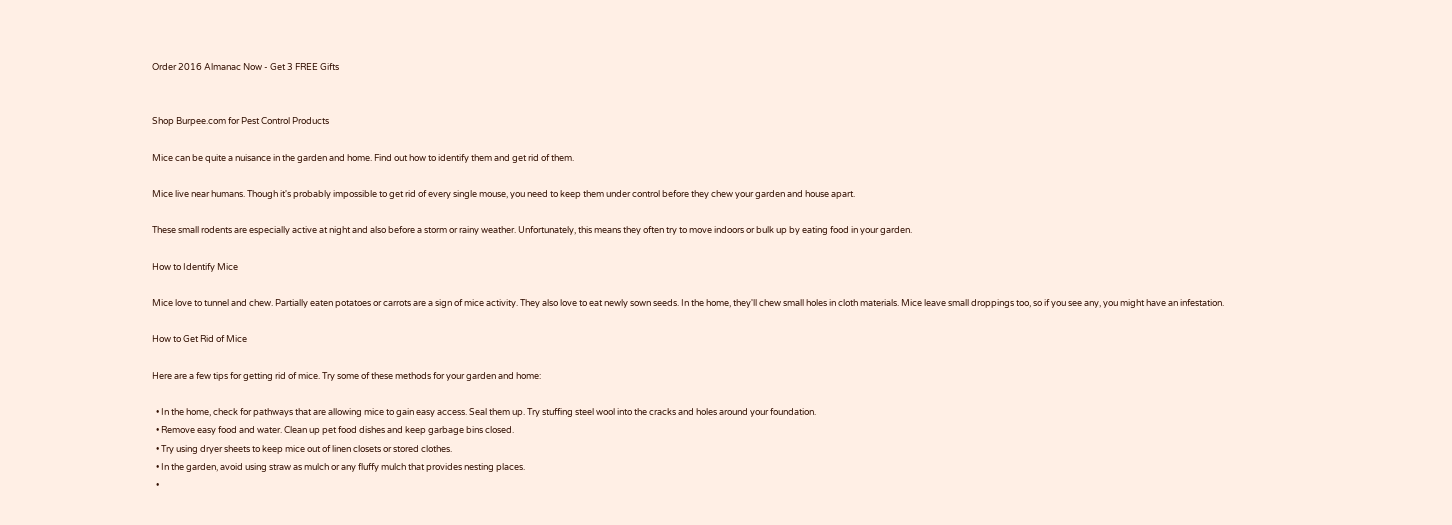Order 2016 Almanac Now - Get 3 FREE Gifts


Shop Burpee.com for Pest Control Products

Mice can be quite a nuisance in the garden and home. Find out how to identify them and get rid of them.

Mice live near humans. Though it's probably impossible to get rid of every single mouse, you need to keep them under control before they chew your garden and house apart.

These small rodents are especially active at night and also before a storm or rainy weather. Unfortunately, this means they often try to move indoors or bulk up by eating food in your garden.

How to Identify Mice

Mice love to tunnel and chew. Partially eaten potatoes or carrots are a sign of mice activity. They also love to eat newly sown seeds. In the home, they'll chew small holes in cloth materials. Mice leave small droppings too, so if you see any, you might have an infestation.

How to Get Rid of Mice

Here are a few tips for getting rid of mice. Try some of these methods for your garden and home:

  • In the home, check for pathways that are allowing mice to gain easy access. Seal them up. Try stuffing steel wool into the cracks and holes around your foundation.
  • Remove easy food and water. Clean up pet food dishes and keep garbage bins closed.
  • Try using dryer sheets to keep mice out of linen closets or stored clothes.
  • In the garden, avoid using straw as mulch or any fluffy mulch that provides nesting places.
  •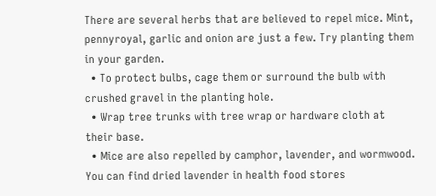There are several herbs that are believed to repel mice. Mint, pennyroyal, garlic and onion are just a few. Try planting them in your garden.
  • To protect bulbs, cage them or surround the bulb with crushed gravel in the planting hole.
  • Wrap tree trunks with tree wrap or hardware cloth at their base.
  • Mice are also repelled by camphor, lavender, and wormwood. You can find dried lavender in health food stores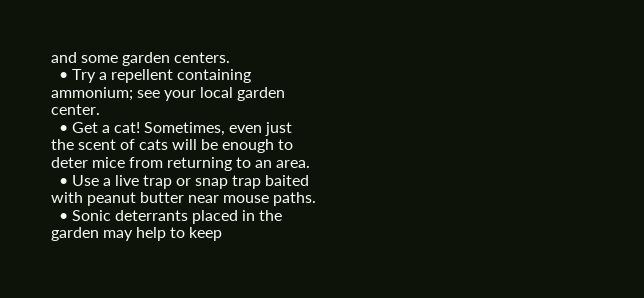and some garden centers.
  • Try a repellent containing ammonium; see your local garden center.
  • Get a cat! Sometimes, even just the scent of cats will be enough to deter mice from returning to an area.
  • Use a live trap or snap trap baited with peanut butter near mouse paths.
  • Sonic deterrants placed in the garden may help to keep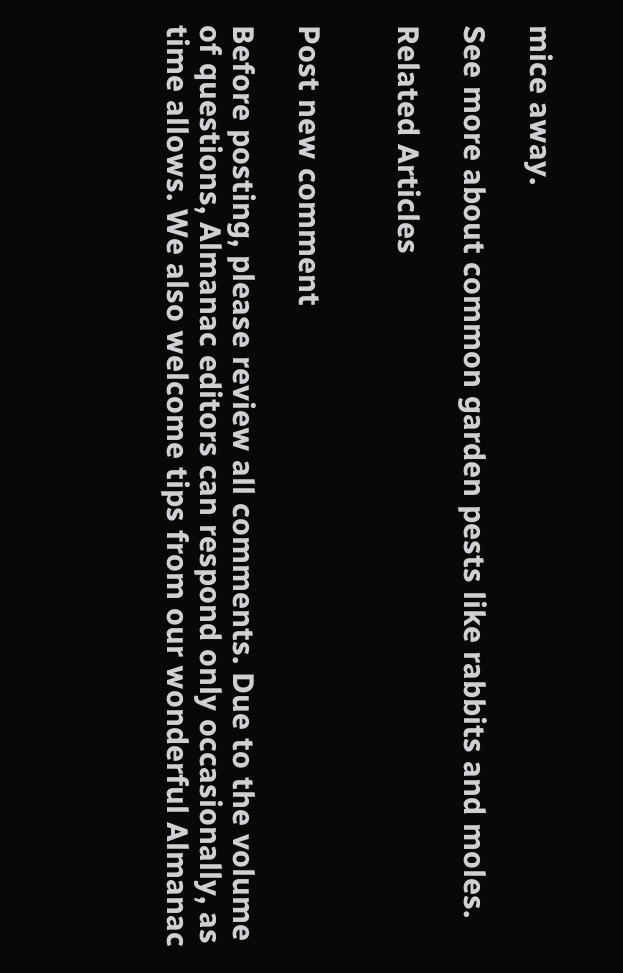mice away.

See more about common garden pests like rabbits and moles.

Related Articles


Post new comment

Before posting, please review all comments. Due to the volume of questions, Almanac editors can respond only occasionally, as time allows. We also welcome tips from our wonderful Almanac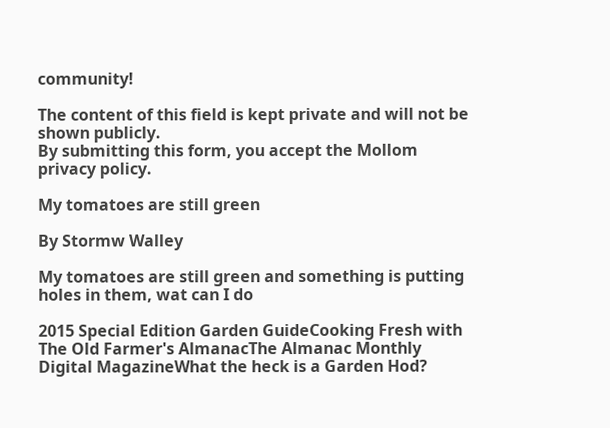community!

The content of this field is kept private and will not be shown publicly.
By submitting this form, you accept the Mollom privacy policy.

My tomatoes are still green

By Stormw Walley

My tomatoes are still green and something is putting holes in them, wat can I do

2015 Special Edition Garden GuideCooking Fresh with The Old Farmer's AlmanacThe Almanac Monthly Digital MagazineWhat the heck is a Garden Hod?